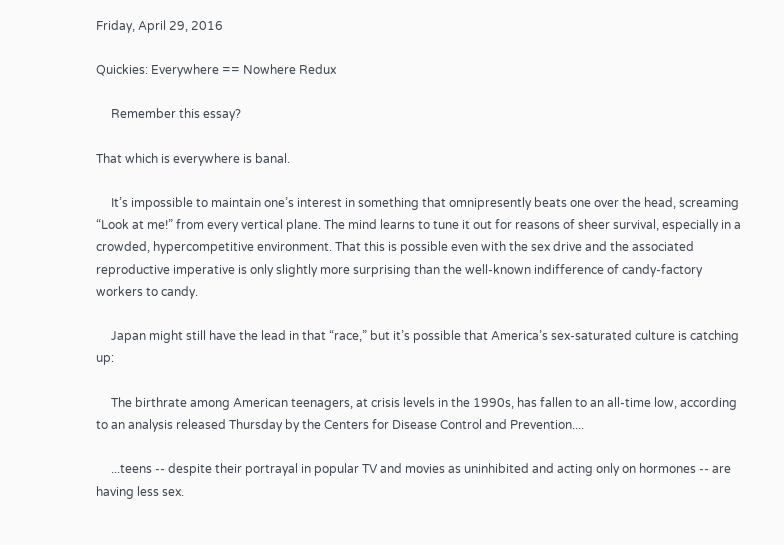Friday, April 29, 2016

Quickies: Everywhere == Nowhere Redux

     Remember this essay?

That which is everywhere is banal.

     It’s impossible to maintain one’s interest in something that omnipresently beats one over the head, screaming “Look at me!” from every vertical plane. The mind learns to tune it out for reasons of sheer survival, especially in a crowded, hypercompetitive environment. That this is possible even with the sex drive and the associated reproductive imperative is only slightly more surprising than the well-known indifference of candy-factory workers to candy.

     Japan might still have the lead in that “race,” but it’s possible that America’s sex-saturated culture is catching up:

     The birthrate among American teenagers, at crisis levels in the 1990s, has fallen to an all-time low, according to an analysis released Thursday by the Centers for Disease Control and Prevention....

     ...teens -- despite their portrayal in popular TV and movies as uninhibited and acting only on hormones -- are having less sex.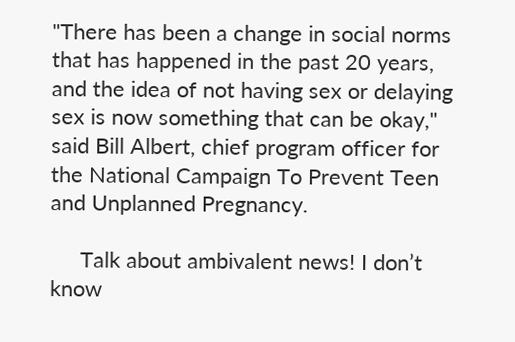"There has been a change in social norms that has happened in the past 20 years, and the idea of not having sex or delaying sex is now something that can be okay," said Bill Albert, chief program officer for the National Campaign To Prevent Teen and Unplanned Pregnancy.

     Talk about ambivalent news! I don’t know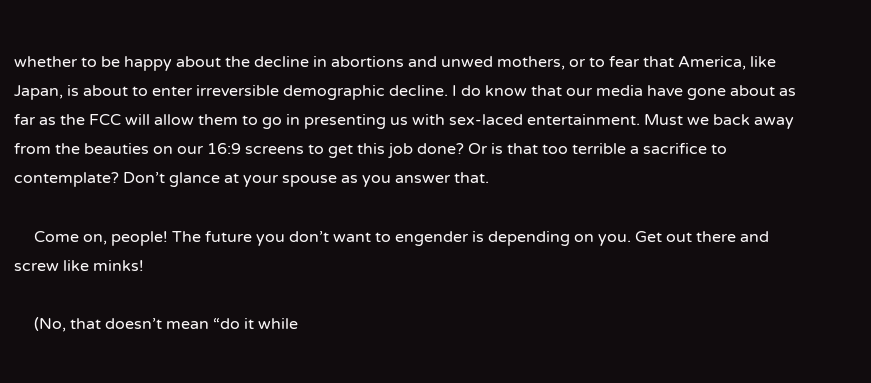whether to be happy about the decline in abortions and unwed mothers, or to fear that America, like Japan, is about to enter irreversible demographic decline. I do know that our media have gone about as far as the FCC will allow them to go in presenting us with sex-laced entertainment. Must we back away from the beauties on our 16:9 screens to get this job done? Or is that too terrible a sacrifice to contemplate? Don’t glance at your spouse as you answer that.

     Come on, people! The future you don’t want to engender is depending on you. Get out there and screw like minks!

     (No, that doesn’t mean “do it while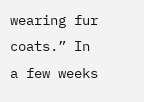wearing fur coats.” In a few weeks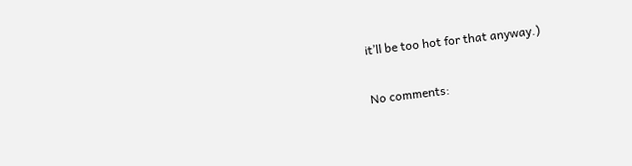it’ll be too hot for that anyway.)

No comments: